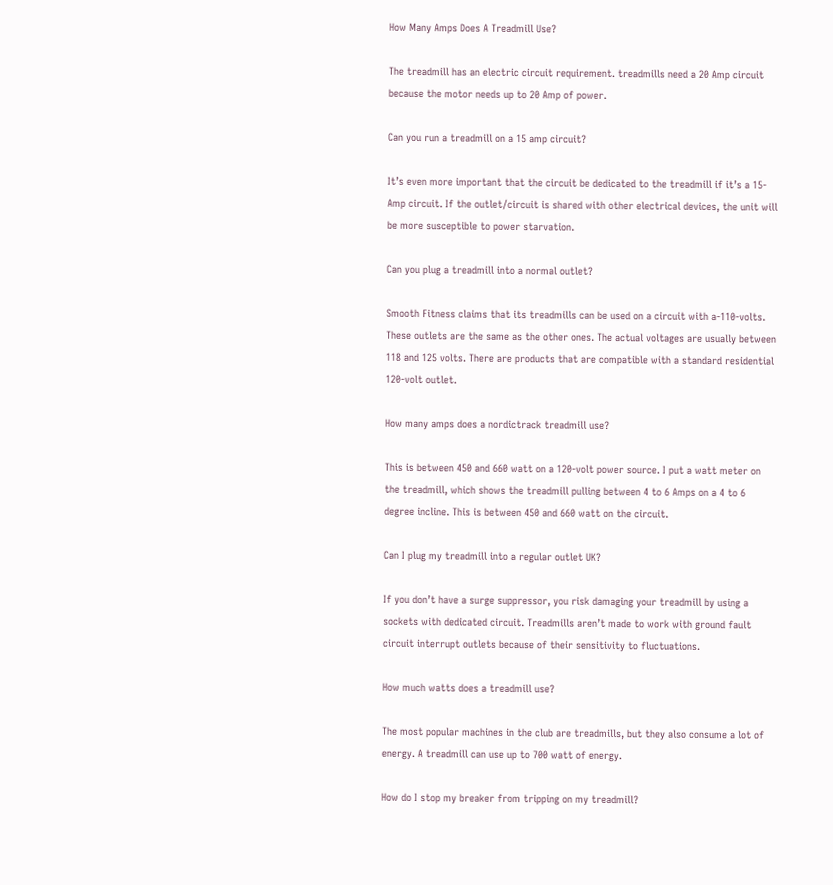How Many Amps Does A Treadmill Use?

The treadmill has an electric circuit requirement. treadmills need a 20 Amp circuit because the motor needs up to 20 Amp of power.

Can you run a treadmill on a 15 amp circuit?

It’s even more important that the circuit be dedicated to the treadmill if it’s a 15- Amp circuit. If the outlet/circuit is shared with other electrical devices, the unit will be more susceptible to power starvation.

Can you plug a treadmill into a normal outlet?

Smooth Fitness claims that its treadmills can be used on a circuit with a-110-volts. These outlets are the same as the other ones. The actual voltages are usually between 118 and 125 volts. There are products that are compatible with a standard residential 120-volt outlet.

How many amps does a nordictrack treadmill use?

This is between 450 and 660 watt on a 120-volt power source. I put a watt meter on the treadmill, which shows the treadmill pulling between 4 to 6 Amps on a 4 to 6 degree incline. This is between 450 and 660 watt on the circuit.

Can I plug my treadmill into a regular outlet UK?

If you don’t have a surge suppressor, you risk damaging your treadmill by using a sockets with dedicated circuit. Treadmills aren’t made to work with ground fault circuit interrupt outlets because of their sensitivity to fluctuations.

How much watts does a treadmill use?

The most popular machines in the club are treadmills, but they also consume a lot of energy. A treadmill can use up to 700 watt of energy.

How do I stop my breaker from tripping on my treadmill?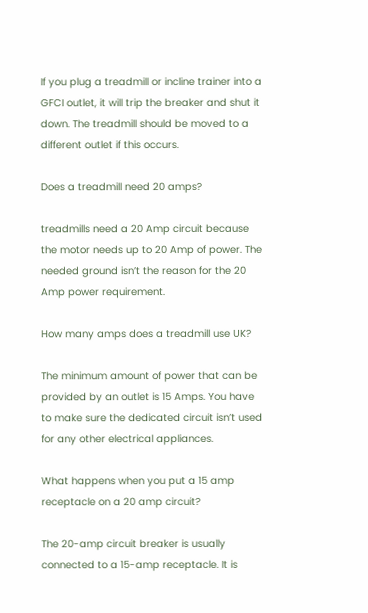If you plug a treadmill or incline trainer into a GFCI outlet, it will trip the breaker and shut it down. The treadmill should be moved to a different outlet if this occurs.

Does a treadmill need 20 amps?

treadmills need a 20 Amp circuit because the motor needs up to 20 Amp of power. The needed ground isn’t the reason for the 20 Amp power requirement.

How many amps does a treadmill use UK?

The minimum amount of power that can be provided by an outlet is 15 Amps. You have to make sure the dedicated circuit isn’t used for any other electrical appliances.

What happens when you put a 15 amp receptacle on a 20 amp circuit?

The 20-amp circuit breaker is usually connected to a 15-amp receptacle. It is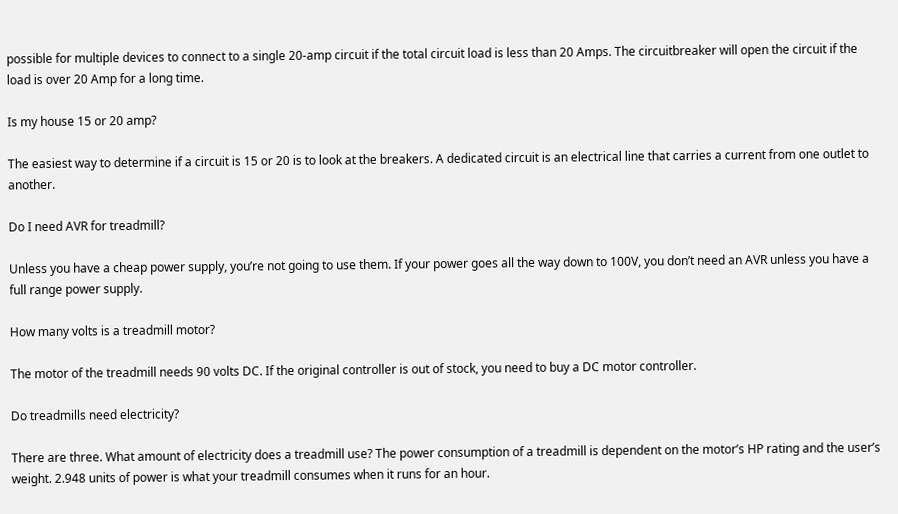possible for multiple devices to connect to a single 20-amp circuit if the total circuit load is less than 20 Amps. The circuitbreaker will open the circuit if the load is over 20 Amp for a long time.

Is my house 15 or 20 amp?

The easiest way to determine if a circuit is 15 or 20 is to look at the breakers. A dedicated circuit is an electrical line that carries a current from one outlet to another.

Do I need AVR for treadmill?

Unless you have a cheap power supply, you’re not going to use them. If your power goes all the way down to 100V, you don’t need an AVR unless you have a full range power supply.

How many volts is a treadmill motor?

The motor of the treadmill needs 90 volts DC. If the original controller is out of stock, you need to buy a DC motor controller.

Do treadmills need electricity?

There are three. What amount of electricity does a treadmill use? The power consumption of a treadmill is dependent on the motor’s HP rating and the user’s weight. 2.948 units of power is what your treadmill consumes when it runs for an hour.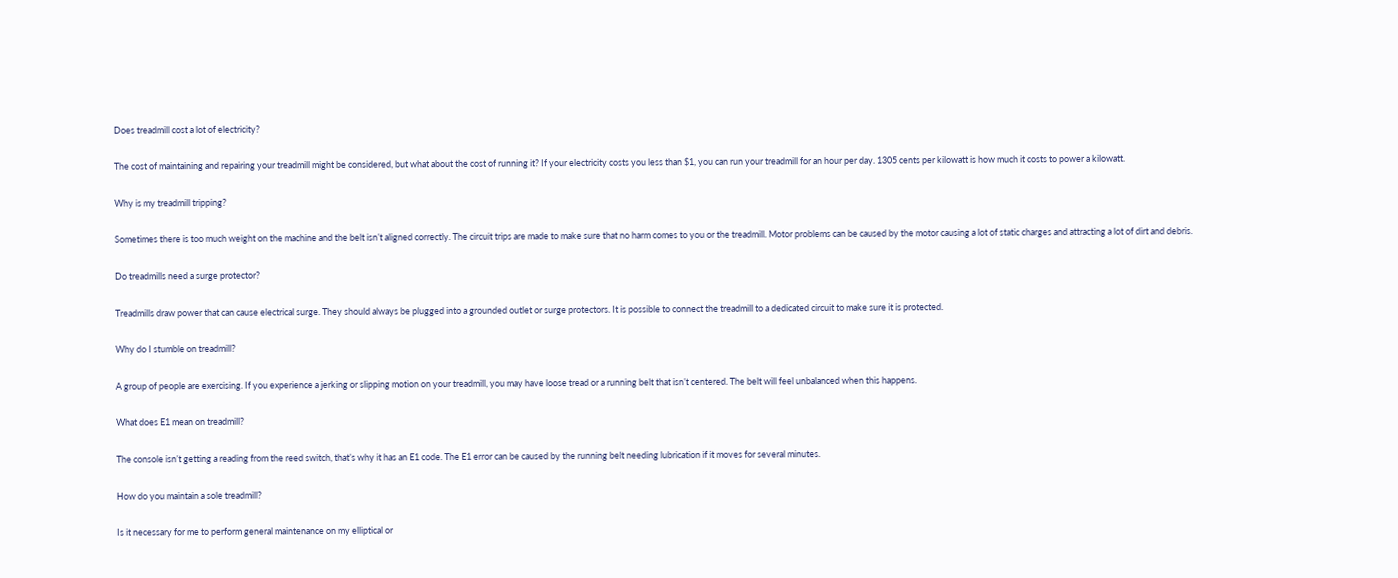Does treadmill cost a lot of electricity?

The cost of maintaining and repairing your treadmill might be considered, but what about the cost of running it? If your electricity costs you less than $1, you can run your treadmill for an hour per day. 1305 cents per kilowatt is how much it costs to power a kilowatt.

Why is my treadmill tripping?

Sometimes there is too much weight on the machine and the belt isn’t aligned correctly. The circuit trips are made to make sure that no harm comes to you or the treadmill. Motor problems can be caused by the motor causing a lot of static charges and attracting a lot of dirt and debris.

Do treadmills need a surge protector?

Treadmills draw power that can cause electrical surge. They should always be plugged into a grounded outlet or surge protectors. It is possible to connect the treadmill to a dedicated circuit to make sure it is protected.

Why do I stumble on treadmill?

A group of people are exercising. If you experience a jerking or slipping motion on your treadmill, you may have loose tread or a running belt that isn’t centered. The belt will feel unbalanced when this happens.

What does E1 mean on treadmill?

The console isn’t getting a reading from the reed switch, that’s why it has an E1 code. The E1 error can be caused by the running belt needing lubrication if it moves for several minutes.

How do you maintain a sole treadmill?

Is it necessary for me to perform general maintenance on my elliptical or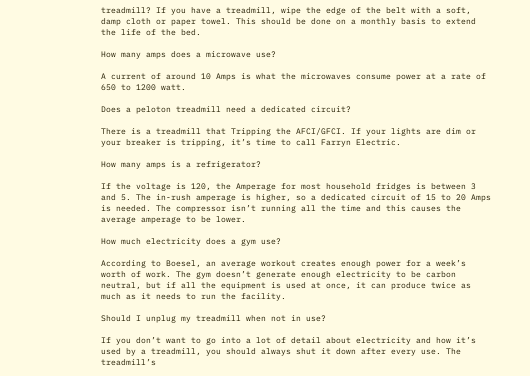treadmill? If you have a treadmill, wipe the edge of the belt with a soft, damp cloth or paper towel. This should be done on a monthly basis to extend the life of the bed.

How many amps does a microwave use?

A current of around 10 Amps is what the microwaves consume power at a rate of 650 to 1200 watt.

Does a peloton treadmill need a dedicated circuit?

There is a treadmill that Tripping the AFCI/GFCI. If your lights are dim or your breaker is tripping, it’s time to call Farryn Electric.

How many amps is a refrigerator?

If the voltage is 120, the Amperage for most household fridges is between 3 and 5. The in-rush amperage is higher, so a dedicated circuit of 15 to 20 Amps is needed. The compressor isn’t running all the time and this causes the average amperage to be lower.

How much electricity does a gym use?

According to Boesel, an average workout creates enough power for a week’s worth of work. The gym doesn’t generate enough electricity to be carbon neutral, but if all the equipment is used at once, it can produce twice as much as it needs to run the facility.

Should I unplug my treadmill when not in use?

If you don’t want to go into a lot of detail about electricity and how it’s used by a treadmill, you should always shut it down after every use. The treadmill’s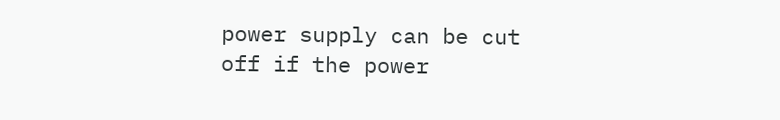power supply can be cut off if the power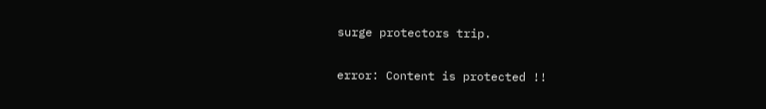surge protectors trip.

error: Content is protected !!